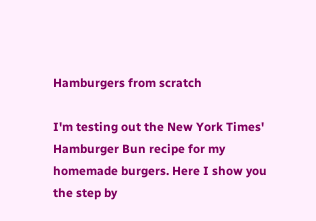Hamburgers from scratch

I'm testing out the New York Times' Hamburger Bun recipe for my homemade burgers. Here I show you the step by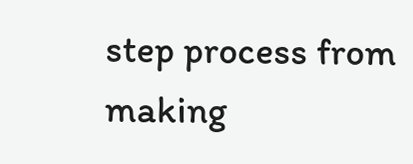step process from making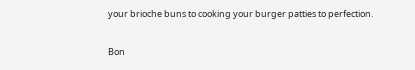your brioche buns to cooking your burger patties to perfection.

Bon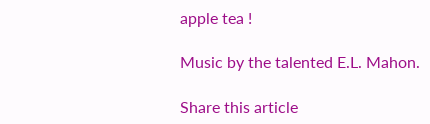apple tea !

Music by the talented E.L. Mahon.

Share this article